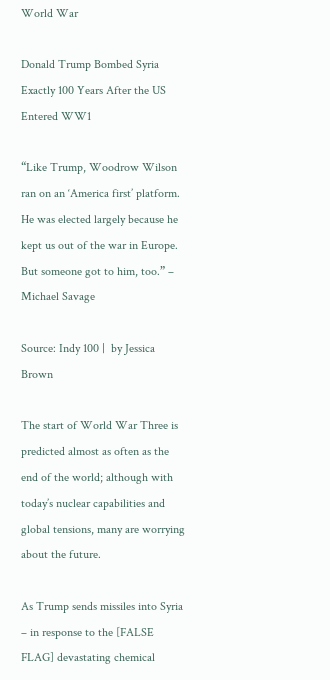World War

Donald Trump Bombed Syria Exactly 100 Years After the US Entered WW1

“Like Trump, Woodrow Wilson ran on an ‘America first’ platform. He was elected largely because he kept us out of the war in Europe. But someone got to him, too.” – Michael Savage

Source: Indy 100 |  by Jessica Brown

The start of World War Three is predicted almost as often as the end of the world; although with today’s nuclear capabilities and global tensions, many are worrying about the future.

As Trump sends missiles into Syria – in response to the [FALSE FLAG] devastating chemical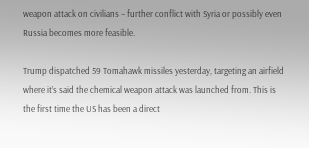weapon attack on civilians – further conflict with Syria or possibly even Russia becomes more feasible.

Trump dispatched 59 Tomahawk missiles yesterday, targeting an airfield where it’s said the chemical weapon attack was launched from. This is the first time the US has been a direct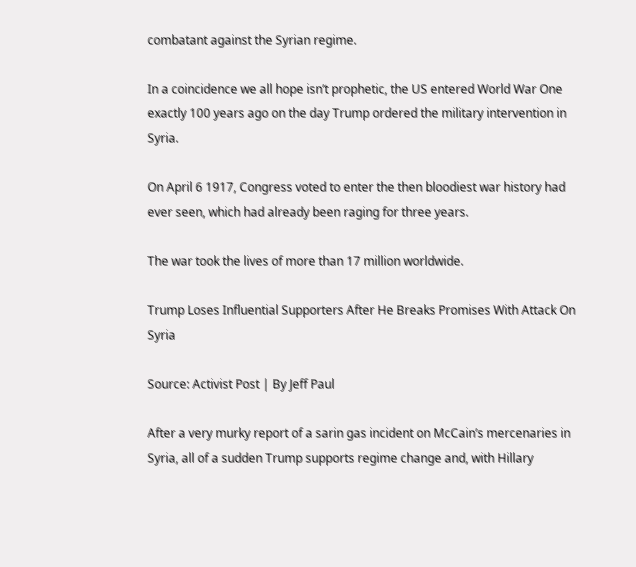combatant against the Syrian regime.

In a coincidence we all hope isn’t prophetic, the US entered World War One exactly 100 years ago on the day Trump ordered the military intervention in Syria.

On April 6 1917, Congress voted to enter the then bloodiest war history had ever seen, which had already been raging for three years.

The war took the lives of more than 17 million worldwide.

Trump Loses Influential Supporters After He Breaks Promises With Attack On Syria

Source: Activist Post | By Jeff Paul

After a very murky report of a sarin gas incident on McCain’s mercenaries in Syria, all of a sudden Trump supports regime change and, with Hillary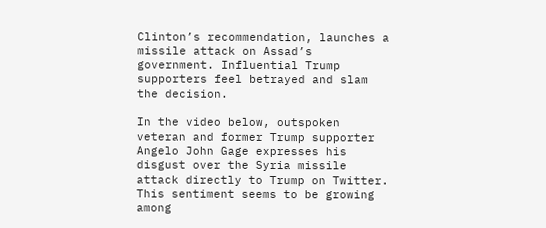Clinton’s recommendation, launches a missile attack on Assad’s government. Influential Trump supporters feel betrayed and slam the decision.

In the video below, outspoken veteran and former Trump supporter Angelo John Gage expresses his disgust over the Syria missile attack directly to Trump on Twitter. This sentiment seems to be growing among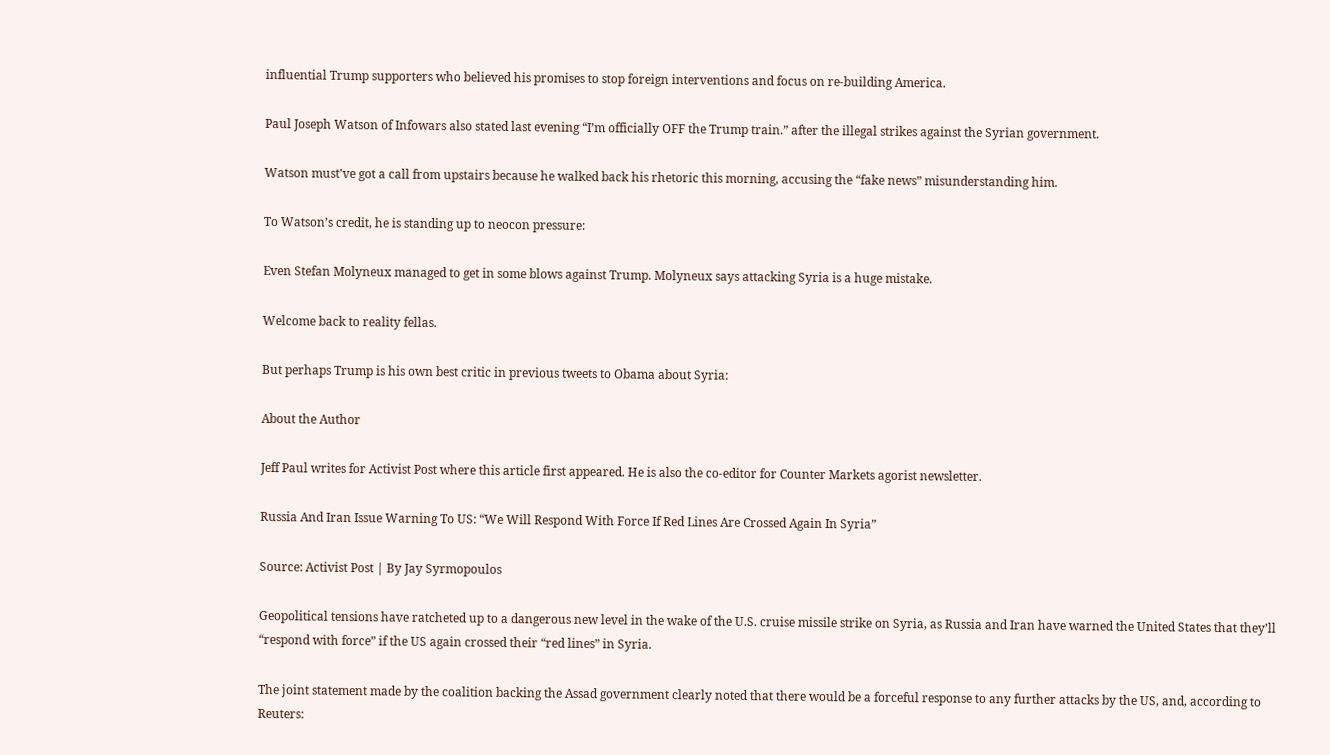influential Trump supporters who believed his promises to stop foreign interventions and focus on re-building America.

Paul Joseph Watson of Infowars also stated last evening “I’m officially OFF the Trump train.” after the illegal strikes against the Syrian government.

Watson must’ve got a call from upstairs because he walked back his rhetoric this morning, accusing the “fake news” misunderstanding him.

To Watson’s credit, he is standing up to neocon pressure:

Even Stefan Molyneux managed to get in some blows against Trump. Molyneux says attacking Syria is a huge mistake.

Welcome back to reality fellas.

But perhaps Trump is his own best critic in previous tweets to Obama about Syria:

About the Author

Jeff Paul writes for Activist Post where this article first appeared. He is also the co-editor for Counter Markets agorist newsletter.

Russia And Iran Issue Warning To US: “We Will Respond With Force If Red Lines Are Crossed Again In Syria”

Source: Activist Post | By Jay Syrmopoulos

Geopolitical tensions have ratcheted up to a dangerous new level in the wake of the U.S. cruise missile strike on Syria, as Russia and Iran have warned the United States that they’ll “respond with force” if the US again crossed their “red lines” in Syria.

The joint statement made by the coalition backing the Assad government clearly noted that there would be a forceful response to any further attacks by the US, and, according to Reuters: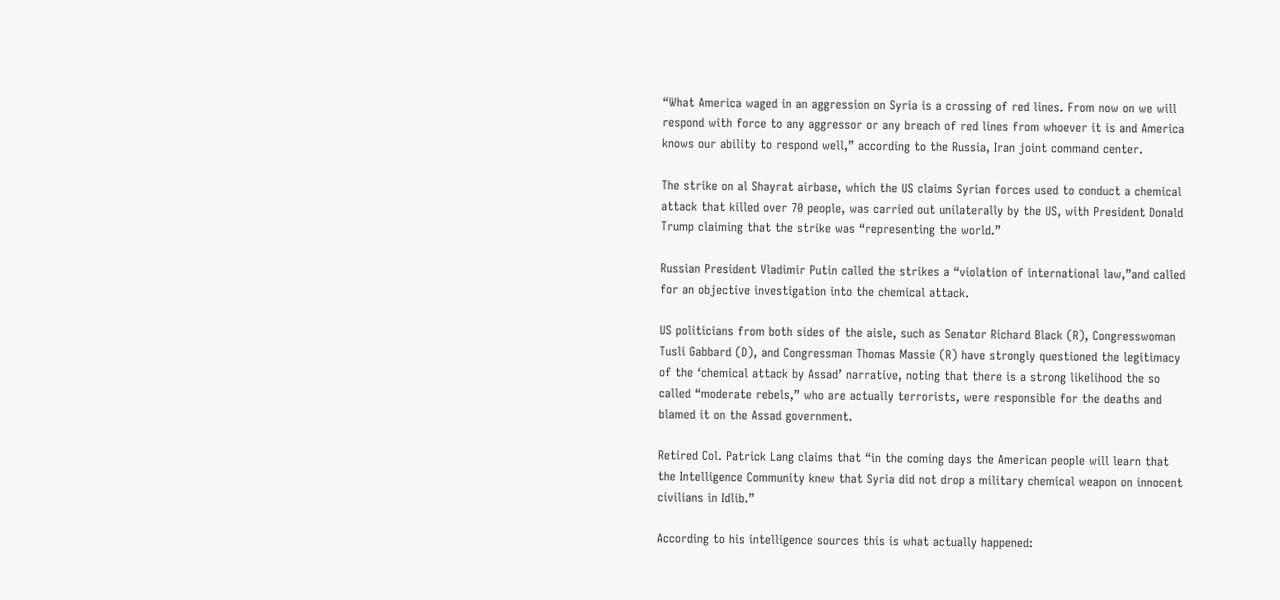“What America waged in an aggression on Syria is a crossing of red lines. From now on we will respond with force to any aggressor or any breach of red lines from whoever it is and America knows our ability to respond well,” according to the Russia, Iran joint command center.

The strike on al Shayrat airbase, which the US claims Syrian forces used to conduct a chemical attack that killed over 70 people, was carried out unilaterally by the US, with President Donald Trump claiming that the strike was “representing the world.”

Russian President Vladimir Putin called the strikes a “violation of international law,”and called for an objective investigation into the chemical attack.

US politicians from both sides of the aisle, such as Senator Richard Black (R), Congresswoman Tusli Gabbard (D), and Congressman Thomas Massie (R) have strongly questioned the legitimacy of the ‘chemical attack by Assad’ narrative, noting that there is a strong likelihood the so called “moderate rebels,” who are actually terrorists, were responsible for the deaths and blamed it on the Assad government.

Retired Col. Patrick Lang claims that “in the coming days the American people will learn that the Intelligence Community knew that Syria did not drop a military chemical weapon on innocent civilians in Idlib.”

According to his intelligence sources this is what actually happened: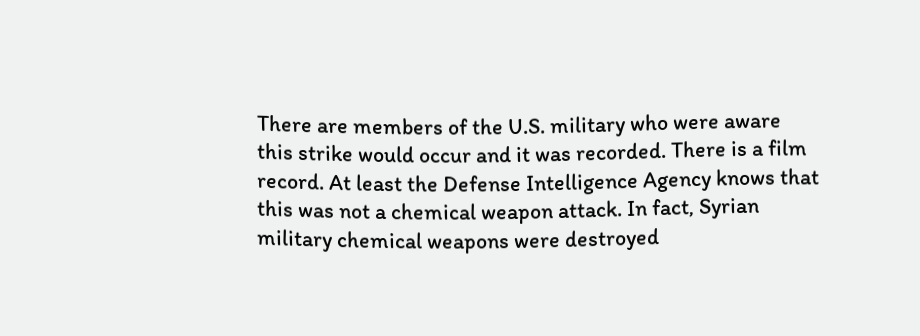There are members of the U.S. military who were aware this strike would occur and it was recorded. There is a film record. At least the Defense Intelligence Agency knows that this was not a chemical weapon attack. In fact, Syrian military chemical weapons were destroyed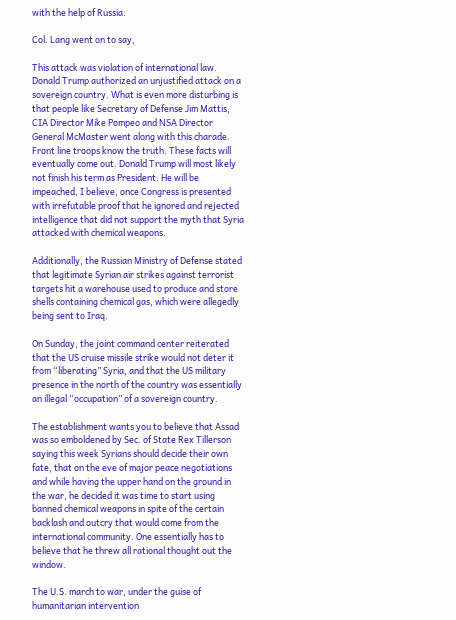with the help of Russia.

Col. Lang went on to say,

This attack was violation of international law. Donald Trump authorized an unjustified attack on a sovereign country. What is even more disturbing is that people like Secretary of Defense Jim Mattis, CIA Director Mike Pompeo and NSA Director General McMaster went along with this charade. Front line troops know the truth. These facts will eventually come out. Donald Trump will most likely not finish his term as President. He will be impeached, I believe, once Congress is presented with irrefutable proof that he ignored and rejected intelligence that did not support the myth that Syria attacked with chemical weapons.

Additionally, the Russian Ministry of Defense stated that legitimate Syrian air strikes against terrorist targets hit a warehouse used to produce and store shells containing chemical gas, which were allegedly being sent to Iraq.

On Sunday, the joint command center reiterated that the US cruise missile strike would not deter it from “liberating” Syria, and that the US military presence in the north of the country was essentially an illegal “occupation” of a sovereign country.

The establishment wants you to believe that Assad was so emboldened by Sec. of State Rex Tillerson saying this week Syrians should decide their own fate, that on the eve of major peace negotiations and while having the upper hand on the ground in the war, he decided it was time to start using banned chemical weapons in spite of the certain backlash and outcry that would come from the international community. One essentially has to believe that he threw all rational thought out the window.

The U.S. march to war, under the guise of humanitarian intervention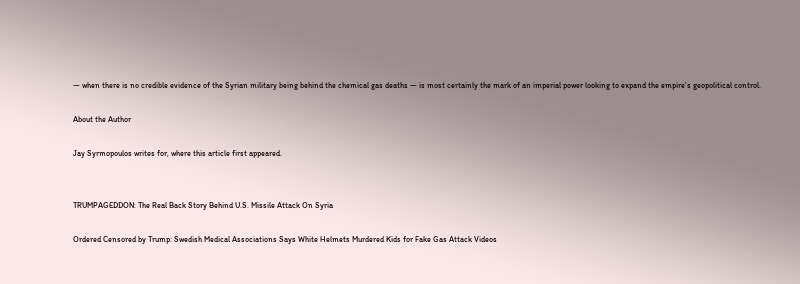— when there is no credible evidence of the Syrian military being behind the chemical gas deaths — is most certainly the mark of an imperial power looking to expand the empire’s geopolitical control.

About the Author

Jay Syrmopoulos writes for, where this article first appeared.


TRUMPAGEDDON: The Real Back Story Behind U.S. Missile Attack On Syria

Ordered Censored by Trump: Swedish Medical Associations Says White Helmets Murdered Kids for Fake Gas Attack Videos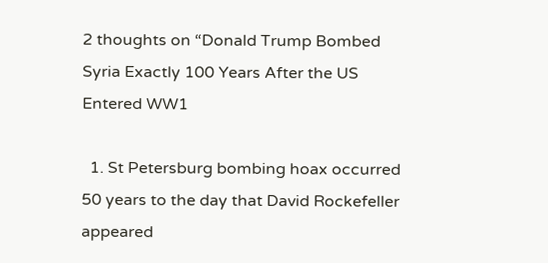2 thoughts on “Donald Trump Bombed Syria Exactly 100 Years After the US Entered WW1

  1. St Petersburg bombing hoax occurred 50 years to the day that David Rockefeller appeared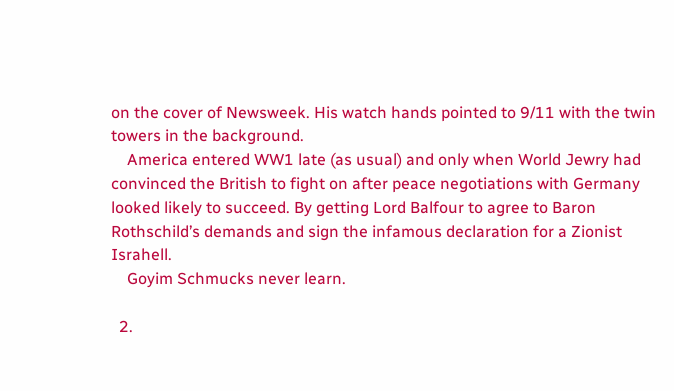on the cover of Newsweek. His watch hands pointed to 9/11 with the twin towers in the background.
    America entered WW1 late (as usual) and only when World Jewry had convinced the British to fight on after peace negotiations with Germany looked likely to succeed. By getting Lord Balfour to agree to Baron Rothschild’s demands and sign the infamous declaration for a Zionist Israhell.
    Goyim Schmucks never learn.

  2.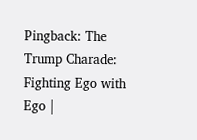Pingback: The Trump Charade: Fighting Ego with Ego |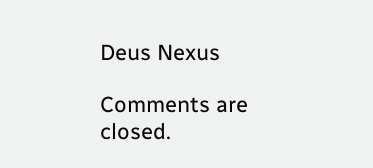Deus Nexus

Comments are closed.